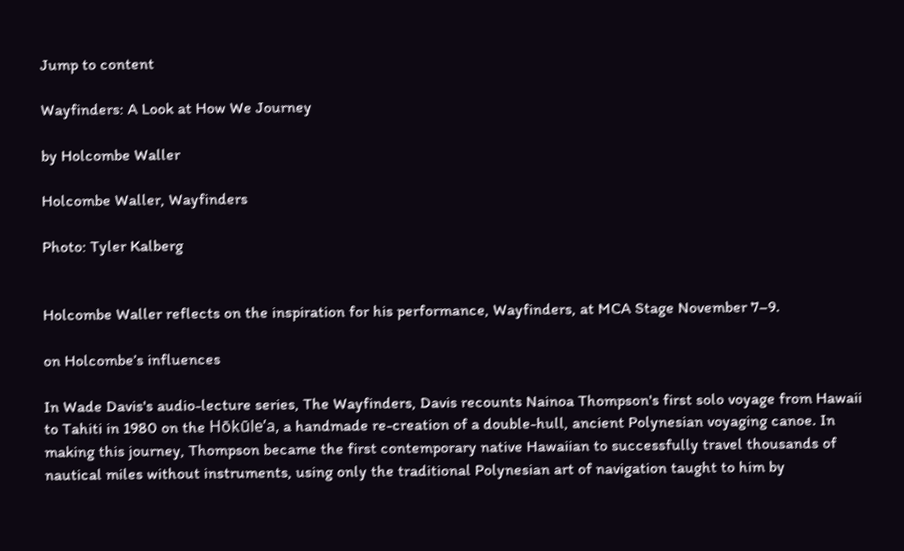Jump to content

Wayfinders: A Look at How We Journey

by Holcombe Waller

Holcombe Waller, Wayfinders

Photo: Tyler Kalberg


Holcombe Waller reflects on the inspiration for his performance, Wayfinders, at MCA Stage November 7–9.

on Holcombe’s influences

In Wade Davis's audio-lecture series, The Wayfinders, Davis recounts Nainoa Thompson's first solo voyage from Hawaii to Tahiti in 1980 on the Hōkūle’a, a handmade re-creation of a double-hull, ancient Polynesian voyaging canoe. In making this journey, Thompson became the first contemporary native Hawaiian to successfully travel thousands of nautical miles without instruments, using only the traditional Polynesian art of navigation taught to him by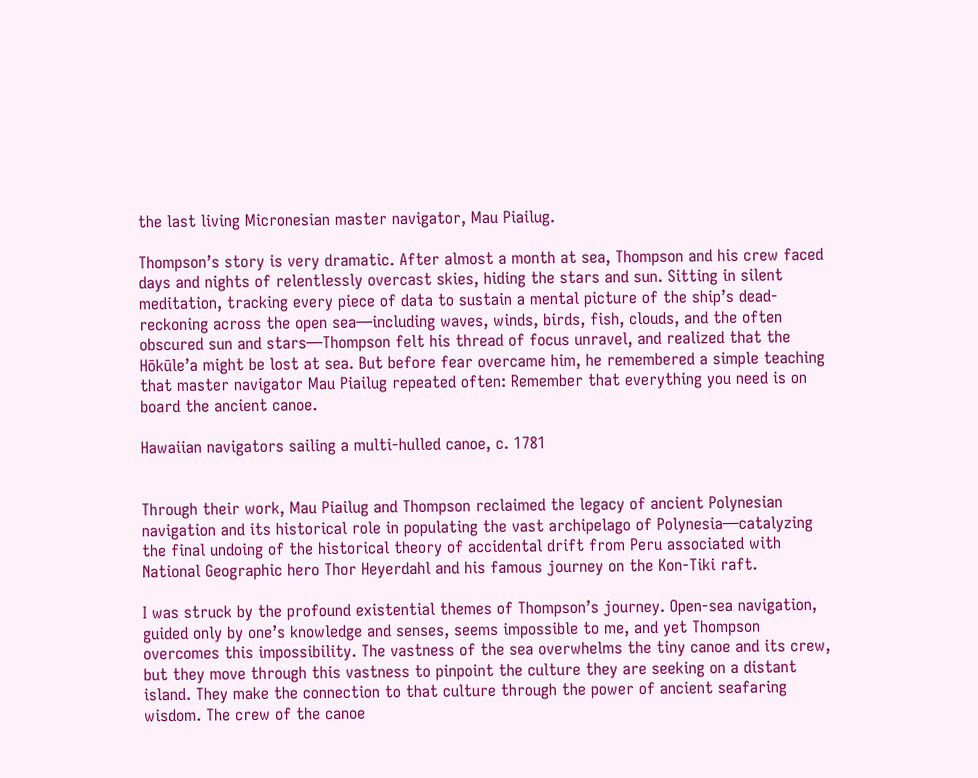the last living Micronesian master navigator, Mau Piailug.

Thompson’s story is very dramatic. After almost a month at sea, Thompson and his crew faced days and nights of relentlessly overcast skies, hiding the stars and sun. Sitting in silent meditation, tracking every piece of data to sustain a mental picture of the ship’s dead-reckoning across the open sea—including waves, winds, birds, fish, clouds, and the often obscured sun and stars—Thompson felt his thread of focus unravel, and realized that the Hōkūle’a might be lost at sea. But before fear overcame him, he remembered a simple teaching that master navigator Mau Piailug repeated often: Remember that everything you need is on board the ancient canoe.

Hawaiian navigators sailing a multi-hulled canoe, c. 1781


Through their work, Mau Piailug and Thompson reclaimed the legacy of ancient Polynesian navigation and its historical role in populating the vast archipelago of Polynesia—catalyzing the final undoing of the historical theory of accidental drift from Peru associated with National Geographic hero Thor Heyerdahl and his famous journey on the Kon-Tiki raft.

I was struck by the profound existential themes of Thompson’s journey. Open-sea navigation, guided only by one’s knowledge and senses, seems impossible to me, and yet Thompson overcomes this impossibility. The vastness of the sea overwhelms the tiny canoe and its crew, but they move through this vastness to pinpoint the culture they are seeking on a distant island. They make the connection to that culture through the power of ancient seafaring wisdom. The crew of the canoe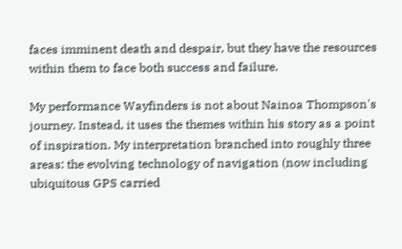faces imminent death and despair, but they have the resources within them to face both success and failure.

My performance Wayfinders is not about Nainoa Thompson's journey. Instead, it uses the themes within his story as a point of inspiration. My interpretation branched into roughly three areas: the evolving technology of navigation (now including ubiquitous GPS carried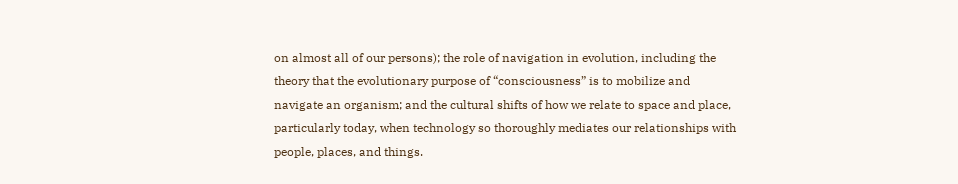on almost all of our persons); the role of navigation in evolution, including the theory that the evolutionary purpose of “consciousness” is to mobilize and navigate an organism; and the cultural shifts of how we relate to space and place, particularly today, when technology so thoroughly mediates our relationships with people, places, and things.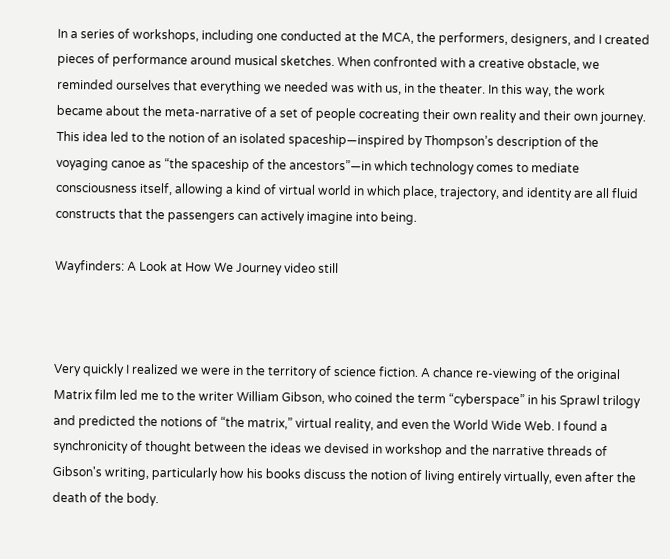In a series of workshops, including one conducted at the MCA, the performers, designers, and I created pieces of performance around musical sketches. When confronted with a creative obstacle, we reminded ourselves that everything we needed was with us, in the theater. In this way, the work became about the meta-narrative of a set of people cocreating their own reality and their own journey. This idea led to the notion of an isolated spaceship—inspired by Thompson’s description of the voyaging canoe as “the spaceship of the ancestors”—in which technology comes to mediate consciousness itself, allowing a kind of virtual world in which place, trajectory, and identity are all fluid constructs that the passengers can actively imagine into being.

Wayfinders: A Look at How We Journey video still



Very quickly I realized we were in the territory of science fiction. A chance re-viewing of the original Matrix film led me to the writer William Gibson, who coined the term “cyberspace” in his Sprawl trilogy and predicted the notions of “the matrix,” virtual reality, and even the World Wide Web. I found a synchronicity of thought between the ideas we devised in workshop and the narrative threads of Gibson's writing, particularly how his books discuss the notion of living entirely virtually, even after the death of the body.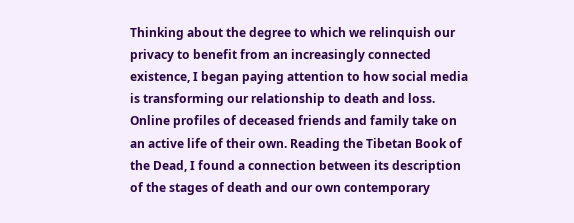Thinking about the degree to which we relinquish our privacy to benefit from an increasingly connected existence, I began paying attention to how social media is transforming our relationship to death and loss. Online profiles of deceased friends and family take on an active life of their own. Reading the Tibetan Book of the Dead, I found a connection between its description of the stages of death and our own contemporary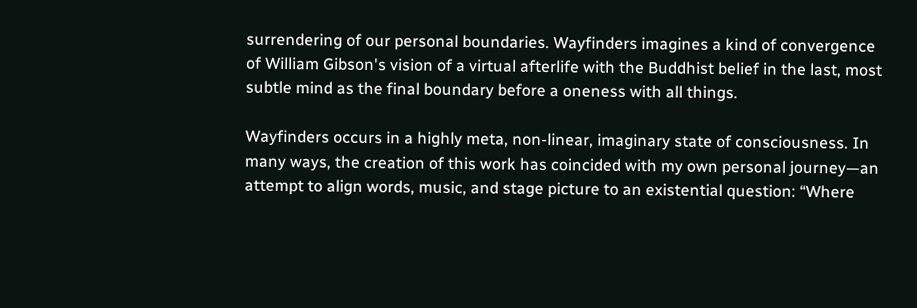surrendering of our personal boundaries. Wayfinders imagines a kind of convergence of William Gibson's vision of a virtual afterlife with the Buddhist belief in the last, most subtle mind as the final boundary before a oneness with all things.

Wayfinders occurs in a highly meta, non-linear, imaginary state of consciousness. In many ways, the creation of this work has coincided with my own personal journey—an attempt to align words, music, and stage picture to an existential question: “Where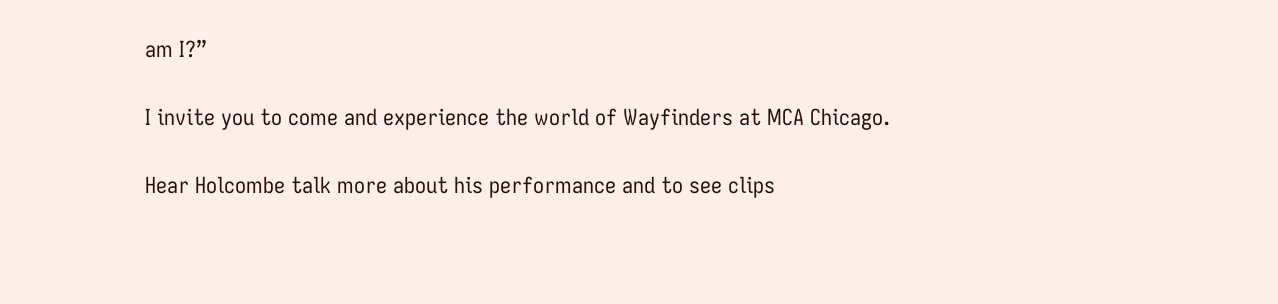am I?”

I invite you to come and experience the world of Wayfinders at MCA Chicago.

Hear Holcombe talk more about his performance and to see clips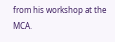from his workshop at the MCA.